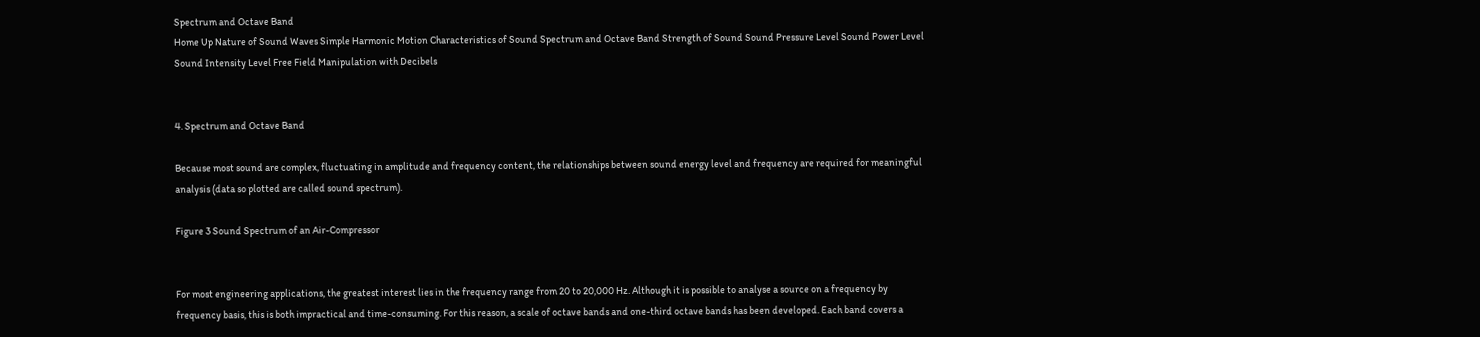Spectrum and Octave Band
Home Up Nature of Sound Waves Simple Harmonic Motion Characteristics of Sound Spectrum and Octave Band Strength of Sound Sound Pressure Level Sound Power Level Sound Intensity Level Free Field Manipulation with Decibels


4. Spectrum and Octave Band

Because most sound are complex, fluctuating in amplitude and frequency content, the relationships between sound energy level and frequency are required for meaningful analysis (data so plotted are called sound spectrum).

Figure 3 Sound Spectrum of an Air-Compressor


For most engineering applications, the greatest interest lies in the frequency range from 20 to 20,000 Hz. Although it is possible to analyse a source on a frequency by frequency basis, this is both impractical and time-consuming. For this reason, a scale of octave bands and one-third octave bands has been developed. Each band covers a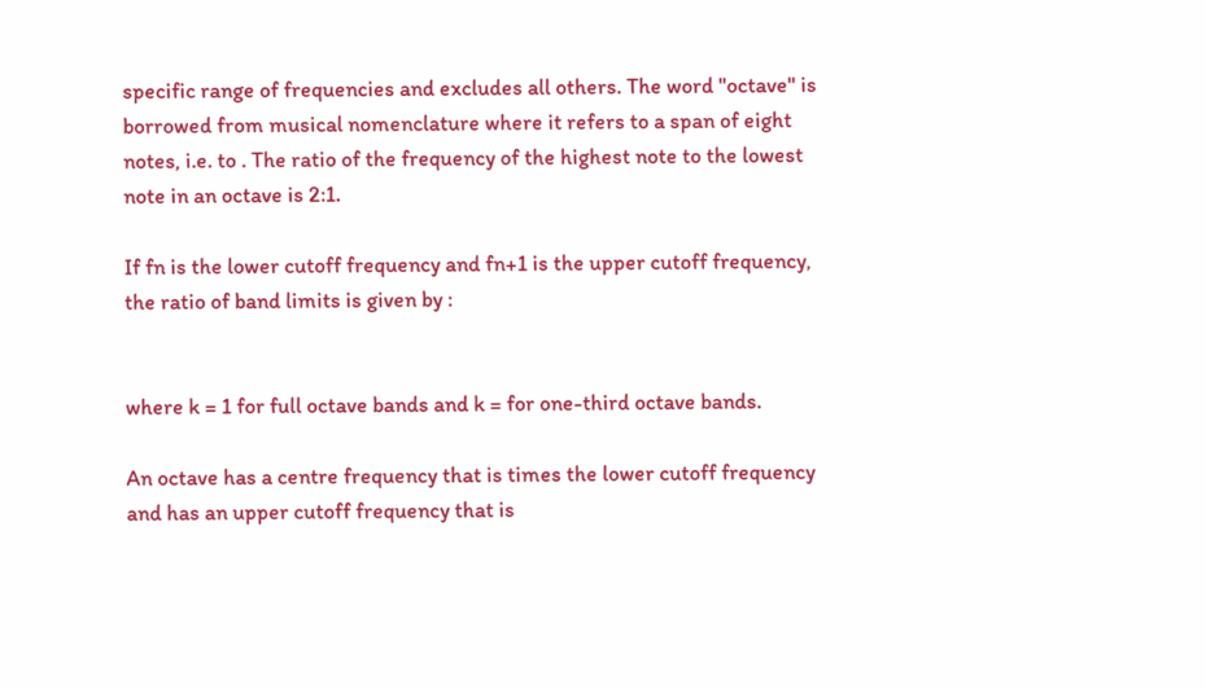specific range of frequencies and excludes all others. The word "octave" is borrowed from musical nomenclature where it refers to a span of eight notes, i.e. to . The ratio of the frequency of the highest note to the lowest note in an octave is 2:1.

If fn is the lower cutoff frequency and fn+1 is the upper cutoff frequency, the ratio of band limits is given by :


where k = 1 for full octave bands and k = for one-third octave bands.

An octave has a centre frequency that is times the lower cutoff frequency and has an upper cutoff frequency that is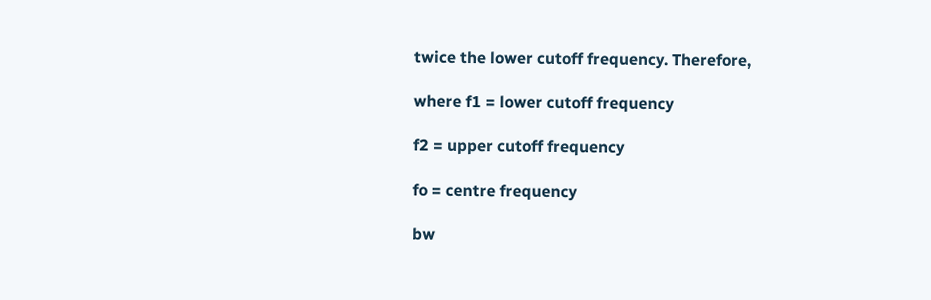twice the lower cutoff frequency. Therefore,

where f1 = lower cutoff frequency

f2 = upper cutoff frequency

fo = centre frequency

bw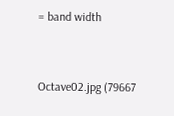= band width


Octave02.jpg (79667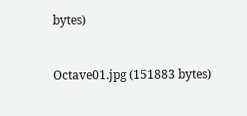bytes)


Octave01.jpg (151883 bytes)